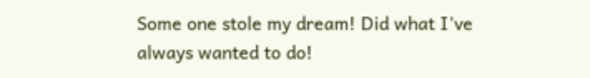Some one stole my dream! Did what I've always wanted to do!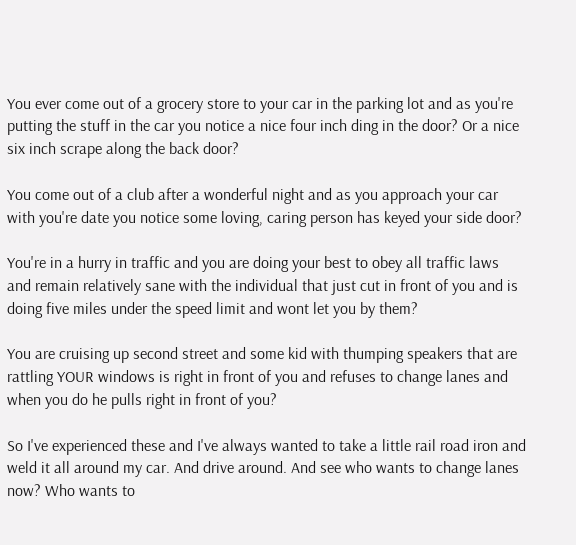You ever come out of a grocery store to your car in the parking lot and as you're putting the stuff in the car you notice a nice four inch ding in the door? Or a nice six inch scrape along the back door?

You come out of a club after a wonderful night and as you approach your car with you're date you notice some loving, caring person has keyed your side door?

You're in a hurry in traffic and you are doing your best to obey all traffic laws and remain relatively sane with the individual that just cut in front of you and is doing five miles under the speed limit and wont let you by them?

You are cruising up second street and some kid with thumping speakers that are rattling YOUR windows is right in front of you and refuses to change lanes and when you do he pulls right in front of you?

So I've experienced these and I've always wanted to take a little rail road iron and weld it all around my car. And drive around. And see who wants to change lanes now? Who wants to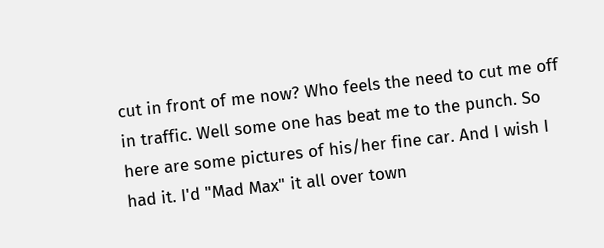cut in front of me now? Who feels the need to cut me off in traffic. Well some one has beat me to the punch. So here are some pictures of his/her fine car. And I wish I had it. I'd "Mad Max" it all over town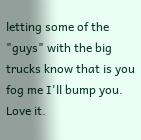letting some of the "guys" with the big trucks know that is you fog me I'll bump you. Love it.